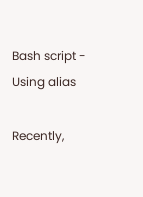Bash script - Using alias

Recently,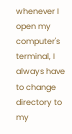whenever I open my computer's terminal, I always have to change directory to my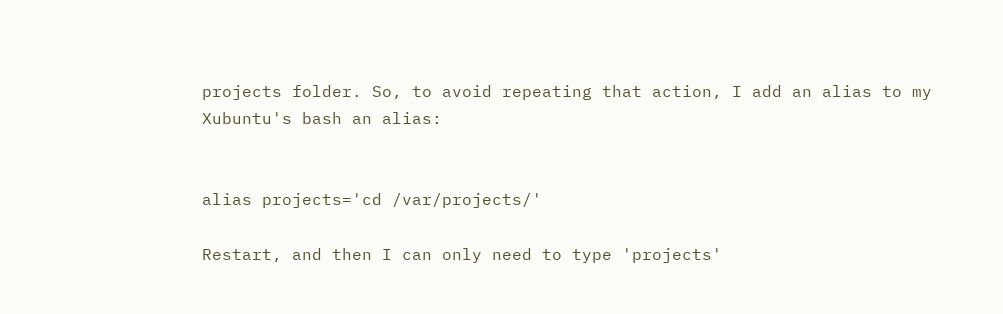projects folder. So, to avoid repeating that action, I add an alias to my Xubuntu's bash an alias:


alias projects='cd /var/projects/'

Restart, and then I can only need to type 'projects'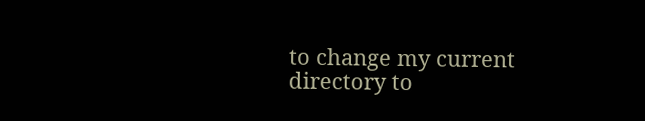to change my current directory to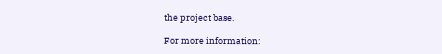the project base.

For more information: